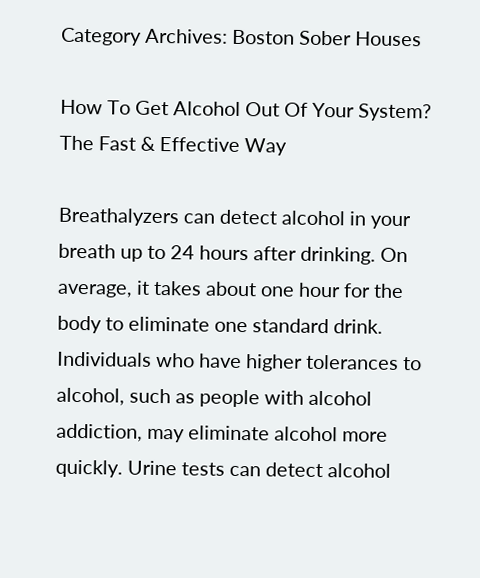Category Archives: Boston Sober Houses

How To Get Alcohol Out Of Your System? The Fast & Effective Way

Breathalyzers can detect alcohol in your breath up to 24 hours after drinking. On average, it takes about one hour for the body to eliminate one standard drink. Individuals who have higher tolerances to alcohol, such as people with alcohol addiction, may eliminate alcohol more quickly. Urine tests can detect alcohol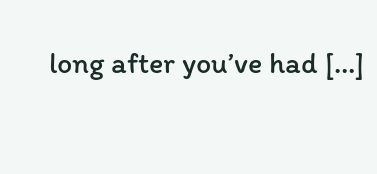long after you’ve had […]